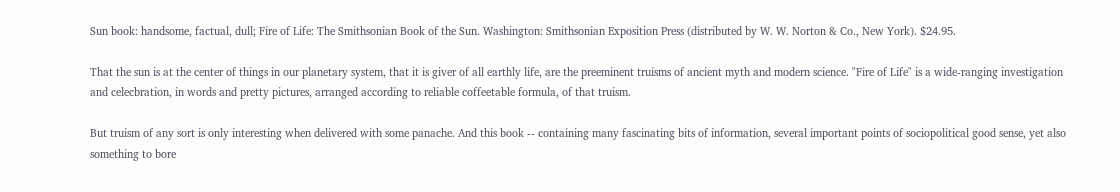Sun book: handsome, factual, dull; Fire of Life: The Smithsonian Book of the Sun. Washington: Smithsonian Exposition Press (distributed by W. W. Norton & Co., New York). $24.95.

That the sun is at the center of things in our planetary system, that it is giver of all earthly life, are the preeminent truisms of ancient myth and modern science. "Fire of Life" is a wide-ranging investigation and celecbration, in words and pretty pictures, arranged according to reliable coffeetable formula, of that truism.

But truism of any sort is only interesting when delivered with some panache. And this book -- containing many fascinating bits of information, several important points of sociopolitical good sense, yet also something to bore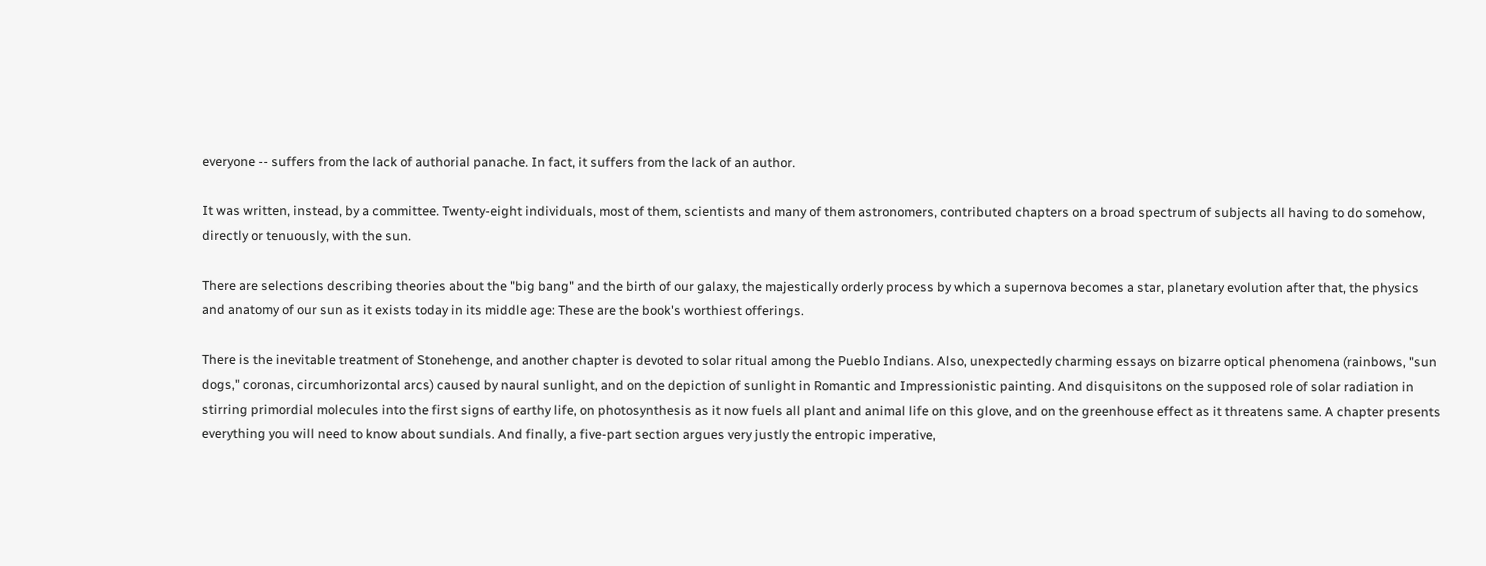everyone -- suffers from the lack of authorial panache. In fact, it suffers from the lack of an author.

It was written, instead, by a committee. Twenty-eight individuals, most of them, scientists and many of them astronomers, contributed chapters on a broad spectrum of subjects all having to do somehow, directly or tenuously, with the sun.

There are selections describing theories about the "big bang" and the birth of our galaxy, the majestically orderly process by which a supernova becomes a star, planetary evolution after that, the physics and anatomy of our sun as it exists today in its middle age: These are the book's worthiest offerings.

There is the inevitable treatment of Stonehenge, and another chapter is devoted to solar ritual among the Pueblo Indians. Also, unexpectedly charming essays on bizarre optical phenomena (rainbows, "sun dogs," coronas, circumhorizontal arcs) caused by naural sunlight, and on the depiction of sunlight in Romantic and Impressionistic painting. And disquisitons on the supposed role of solar radiation in stirring primordial molecules into the first signs of earthy life, on photosynthesis as it now fuels all plant and animal life on this glove, and on the greenhouse effect as it threatens same. A chapter presents everything you will need to know about sundials. And finally, a five-part section argues very justly the entropic imperative,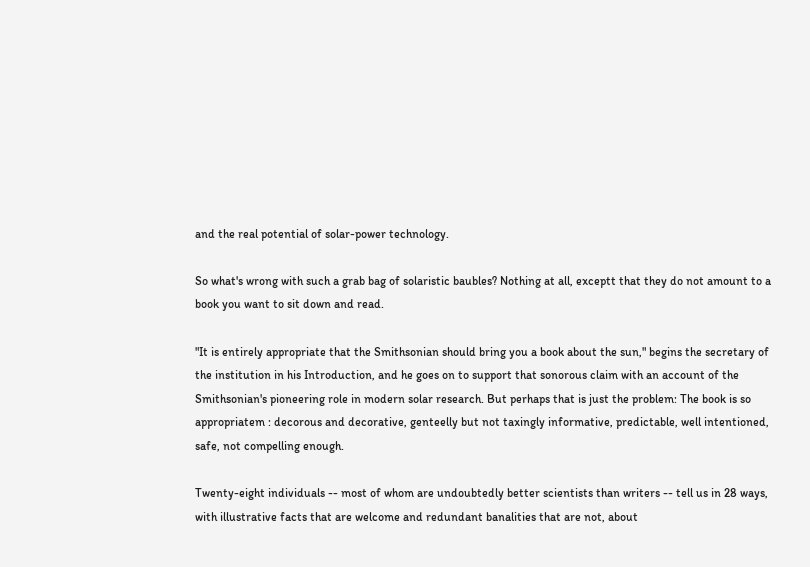and the real potential of solar-power technology.

So what's wrong with such a grab bag of solaristic baubles? Nothing at all, exceptt that they do not amount to a book you want to sit down and read.

"It is entirely appropriate that the Smithsonian should bring you a book about the sun," begins the secretary of the institution in his Introduction, and he goes on to support that sonorous claim with an account of the Smithsonian's pioneering role in modern solar research. But perhaps that is just the problem: The book is so appropriatem : decorous and decorative, genteelly but not taxingly informative, predictable, well intentioned, safe, not compelling enough.

Twenty-eight individuals -- most of whom are undoubtedly better scientists than writers -- tell us in 28 ways, with illustrative facts that are welcome and redundant banalities that are not, about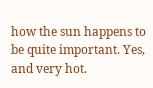how the sun happens to be quite important. Yes, and very hot.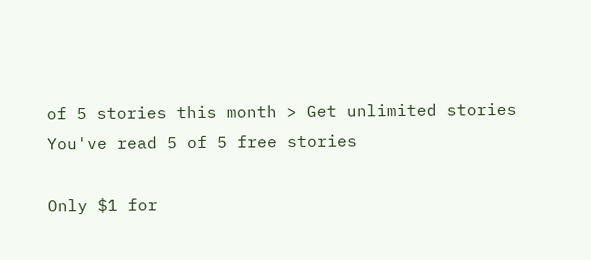of 5 stories this month > Get unlimited stories
You've read 5 of 5 free stories

Only $1 for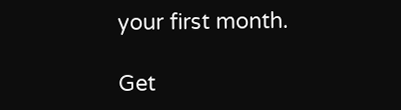your first month.

Get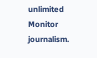unlimited Monitor journalism.